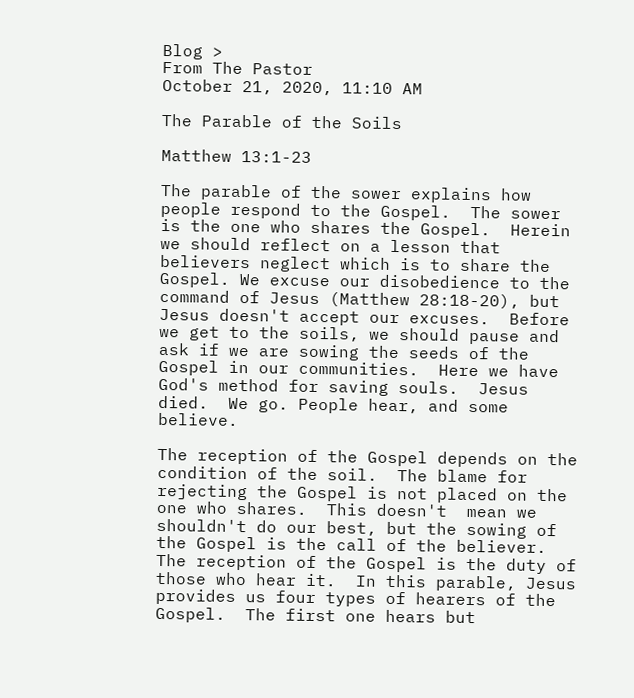Blog >
From The Pastor
October 21, 2020, 11:10 AM

The Parable of the Soils

Matthew 13:1-23

The parable of the sower explains how people respond to the Gospel.  The sower is the one who shares the Gospel.  Herein we should reflect on a lesson that believers neglect which is to share the Gospel. We excuse our disobedience to the command of Jesus (Matthew 28:18-20), but Jesus doesn't accept our excuses.  Before we get to the soils, we should pause and ask if we are sowing the seeds of the Gospel in our communities.  Here we have God's method for saving souls.  Jesus died.  We go. People hear, and some believe.

The reception of the Gospel depends on the condition of the soil.  The blame for rejecting the Gospel is not placed on the one who shares.  This doesn't  mean we shouldn't do our best, but the sowing of the Gospel is the call of the believer.  The reception of the Gospel is the duty of those who hear it.  In this parable, Jesus provides us four types of hearers of the Gospel.  The first one hears but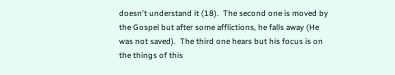doesn't understand it (18).  The second one is moved by the Gospel but after some afflictions, he falls away (He was not saved).  The third one hears but his focus is on the things of this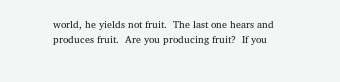world, he yields not fruit.  The last one hears and produces fruit.  Are you producing fruit?  If you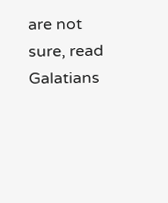are not sure, read Galatians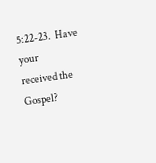5:22-23.  Have your    received the Gospel?